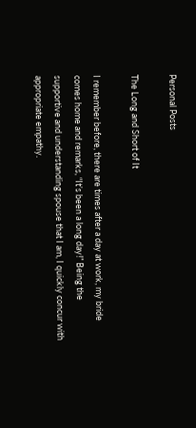Personal Posts

The Long and Short of It

I remember before, there are times after a day at work, my bride comes home and remarks, “It’s been a long day!” Being the supportive and understanding spouse that I am, I quickly concur with appropriate empathy.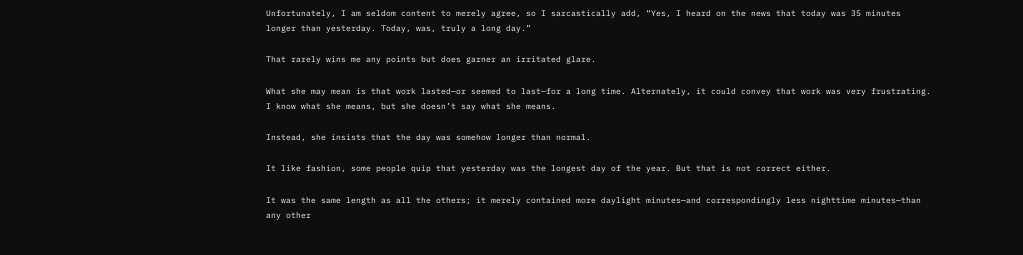Unfortunately, I am seldom content to merely agree, so I sarcastically add, “Yes, I heard on the news that today was 35 minutes longer than yesterday. Today, was, truly a long day.”

That rarely wins me any points but does garner an irritated glare.

What she may mean is that work lasted—or seemed to last—for a long time. Alternately, it could convey that work was very frustrating. I know what she means, but she doesn’t say what she means.

Instead, she insists that the day was somehow longer than normal.

It like fashion, some people quip that yesterday was the longest day of the year. But that is not correct either.

It was the same length as all the others; it merely contained more daylight minutes—and correspondingly less nighttime minutes—than any other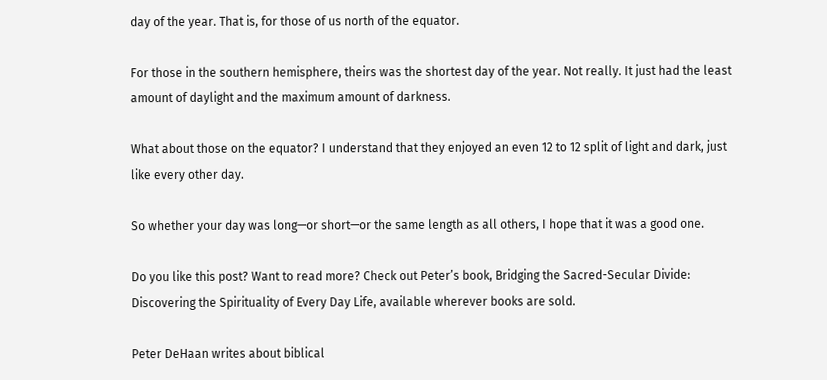day of the year. That is, for those of us north of the equator.

For those in the southern hemisphere, theirs was the shortest day of the year. Not really. It just had the least amount of daylight and the maximum amount of darkness.

What about those on the equator? I understand that they enjoyed an even 12 to 12 split of light and dark, just like every other day.

So whether your day was long—or short—or the same length as all others, I hope that it was a good one.

Do you like this post? Want to read more? Check out Peter’s book, Bridging the Sacred-Secular Divide: Discovering the Spirituality of Every Day Life, available wherever books are sold.

Peter DeHaan writes about biblical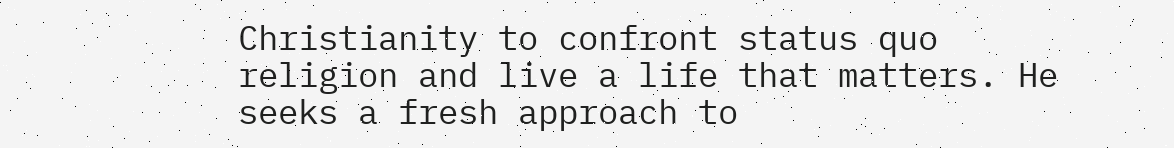Christianity to confront status quo religion and live a life that matters. He seeks a fresh approach to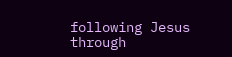following Jesus through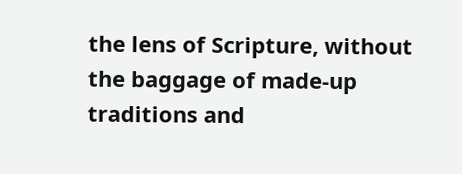the lens of Scripture, without the baggage of made-up traditions and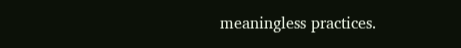meaningless practices.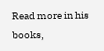Read more in his books,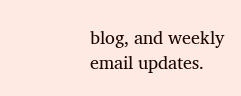blog, and weekly email updates.